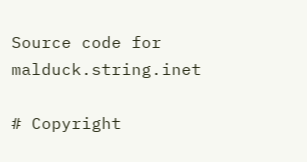Source code for malduck.string.inet

# Copyright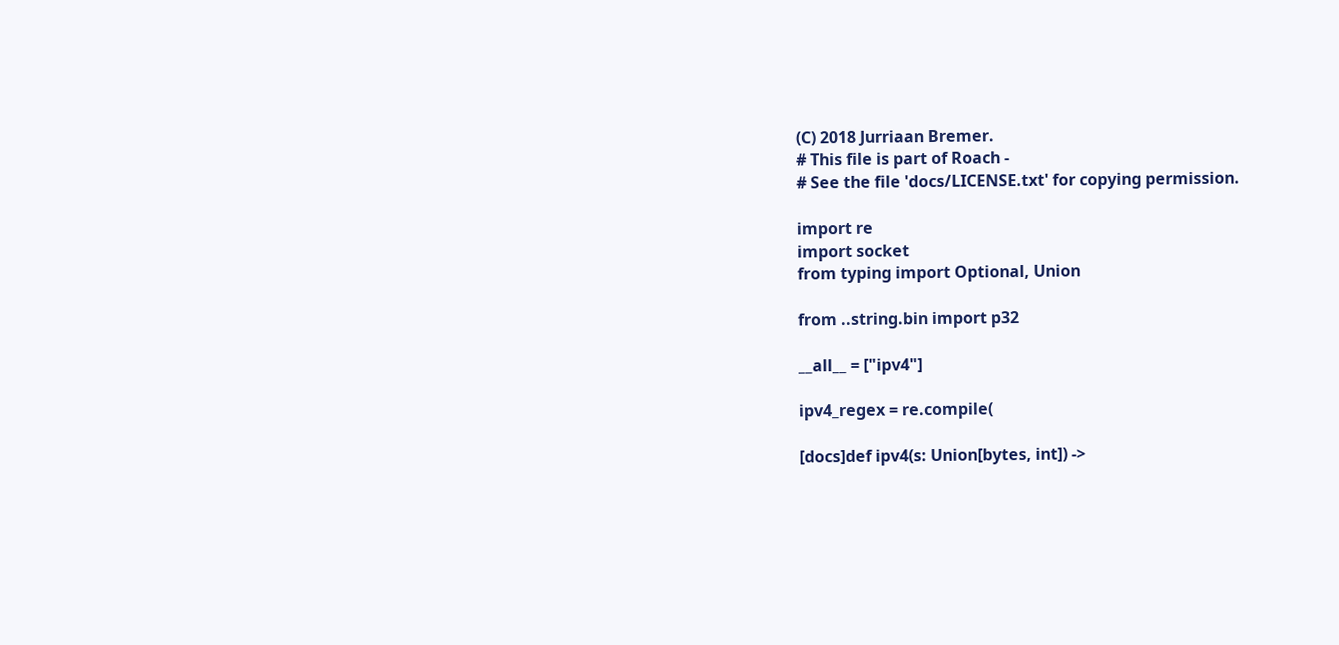(C) 2018 Jurriaan Bremer.
# This file is part of Roach -
# See the file 'docs/LICENSE.txt' for copying permission.

import re
import socket
from typing import Optional, Union

from ..string.bin import p32

__all__ = ["ipv4"]

ipv4_regex = re.compile(

[docs]def ipv4(s: Union[bytes, int]) ->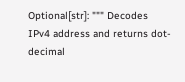Optional[str]: """ Decodes IPv4 address and returns dot-decimal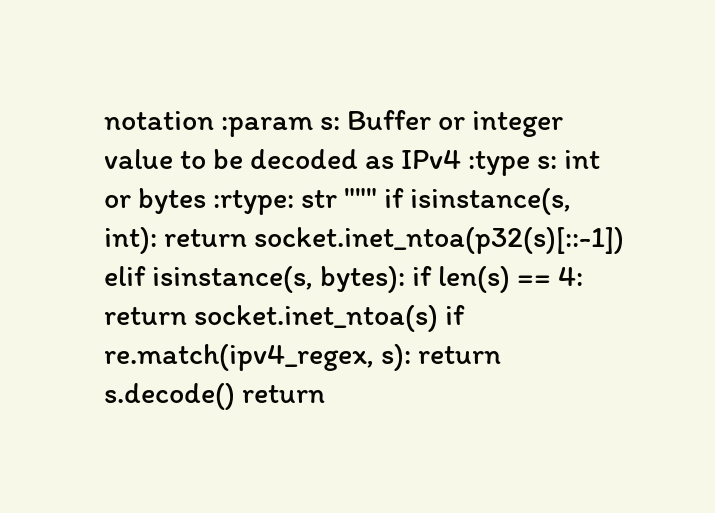notation :param s: Buffer or integer value to be decoded as IPv4 :type s: int or bytes :rtype: str """ if isinstance(s, int): return socket.inet_ntoa(p32(s)[::-1]) elif isinstance(s, bytes): if len(s) == 4: return socket.inet_ntoa(s) if re.match(ipv4_regex, s): return s.decode() return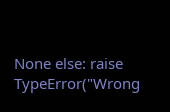None else: raise TypeError("Wrong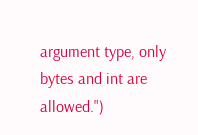argument type, only bytes and int are allowed.")